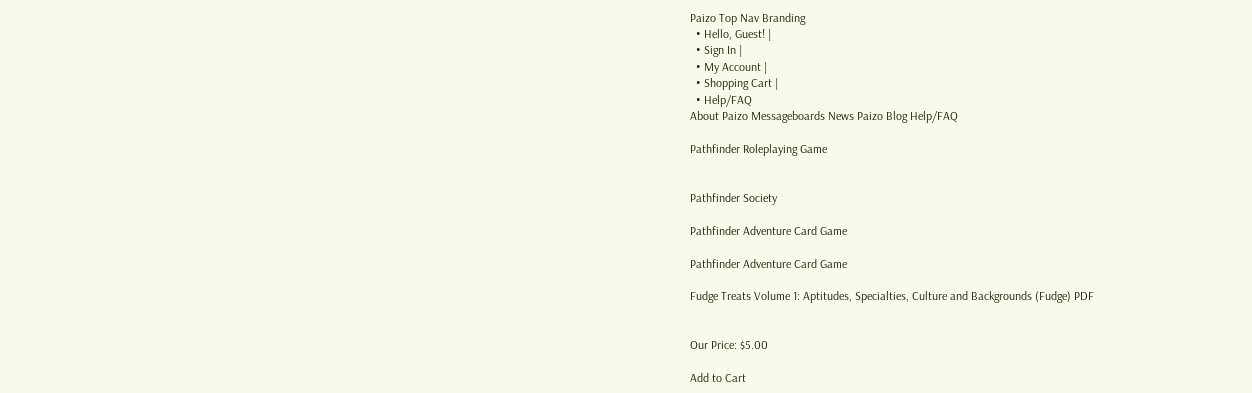Paizo Top Nav Branding
  • Hello, Guest! |
  • Sign In |
  • My Account |
  • Shopping Cart |
  • Help/FAQ
About Paizo Messageboards News Paizo Blog Help/FAQ

Pathfinder Roleplaying Game


Pathfinder Society

Pathfinder Adventure Card Game

Pathfinder Adventure Card Game

Fudge Treats Volume 1: Aptitudes, Specialties, Culture and Backgrounds (Fudge) PDF


Our Price: $5.00

Add to Cart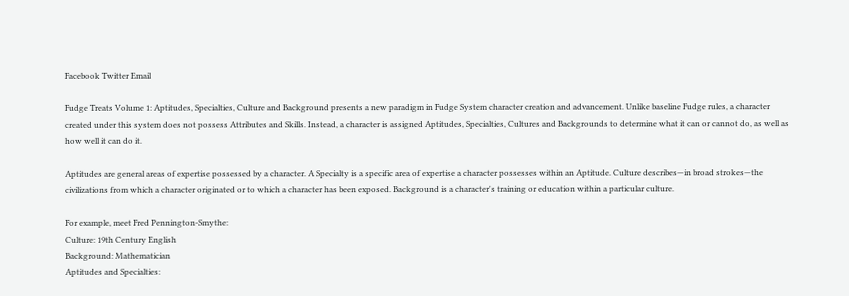Facebook Twitter Email

Fudge Treats Volume 1: Aptitudes, Specialties, Culture and Background presents a new paradigm in Fudge System character creation and advancement. Unlike baseline Fudge rules, a character created under this system does not possess Attributes and Skills. Instead, a character is assigned Aptitudes, Specialties, Cultures and Backgrounds to determine what it can or cannot do, as well as how well it can do it.

Aptitudes are general areas of expertise possessed by a character. A Specialty is a specific area of expertise a character possesses within an Aptitude. Culture describes—in broad strokes—the civilizations from which a character originated or to which a character has been exposed. Background is a character's training or education within a particular culture.

For example, meet Fred Pennington-Smythe:
Culture: 19th Century English
Background: Mathematician
Aptitudes and Specialties: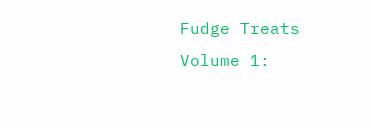Fudge Treats Volume 1: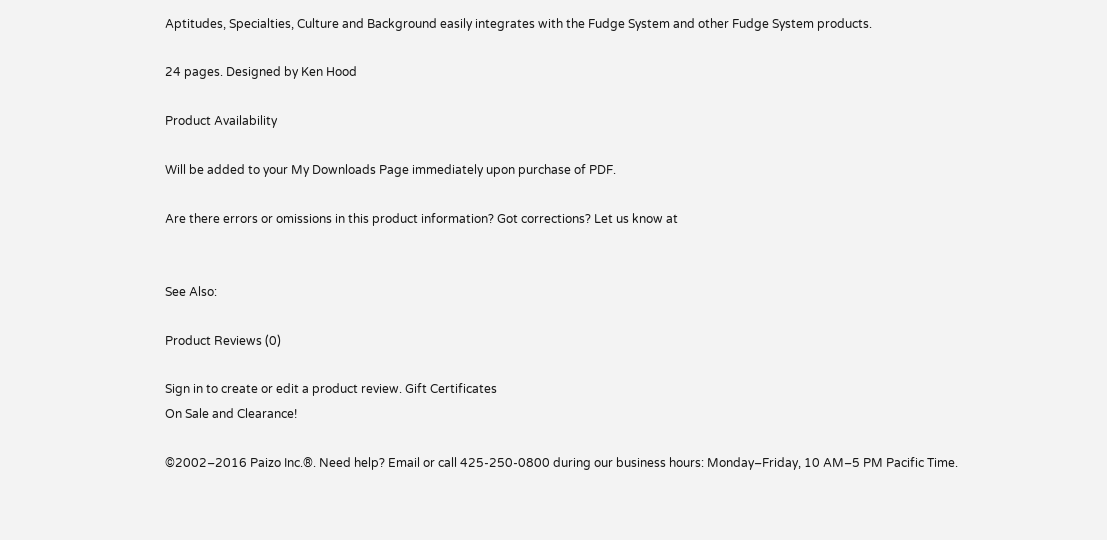Aptitudes, Specialties, Culture and Background easily integrates with the Fudge System and other Fudge System products.

24 pages. Designed by Ken Hood

Product Availability

Will be added to your My Downloads Page immediately upon purchase of PDF.

Are there errors or omissions in this product information? Got corrections? Let us know at


See Also:

Product Reviews (0)

Sign in to create or edit a product review. Gift Certificates
On Sale and Clearance!

©2002–2016 Paizo Inc.®. Need help? Email or call 425-250-0800 during our business hours: Monday–Friday, 10 AM–5 PM Pacific Time.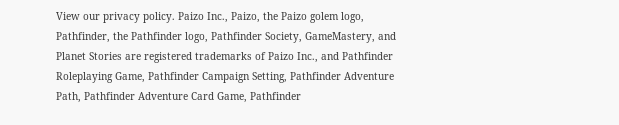View our privacy policy. Paizo Inc., Paizo, the Paizo golem logo, Pathfinder, the Pathfinder logo, Pathfinder Society, GameMastery, and Planet Stories are registered trademarks of Paizo Inc., and Pathfinder Roleplaying Game, Pathfinder Campaign Setting, Pathfinder Adventure Path, Pathfinder Adventure Card Game, Pathfinder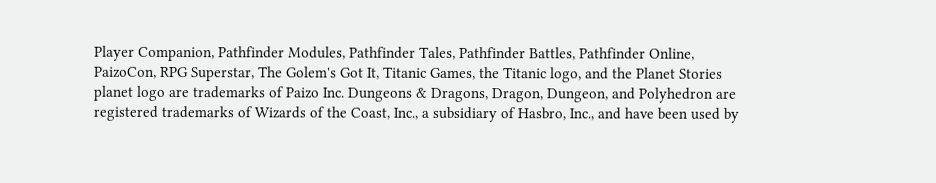Player Companion, Pathfinder Modules, Pathfinder Tales, Pathfinder Battles, Pathfinder Online, PaizoCon, RPG Superstar, The Golem's Got It, Titanic Games, the Titanic logo, and the Planet Stories planet logo are trademarks of Paizo Inc. Dungeons & Dragons, Dragon, Dungeon, and Polyhedron are registered trademarks of Wizards of the Coast, Inc., a subsidiary of Hasbro, Inc., and have been used by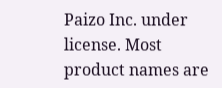Paizo Inc. under license. Most product names are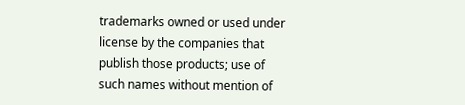trademarks owned or used under license by the companies that publish those products; use of such names without mention of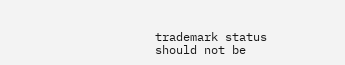trademark status should not be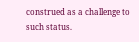construed as a challenge to such status.